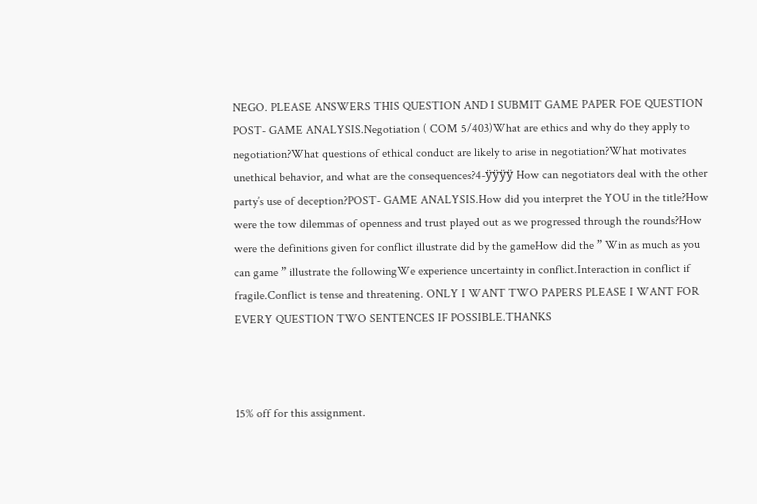NEGO. PLEASE ANSWERS THIS QUESTION AND I SUBMIT GAME PAPER FOE QUESTION POST- GAME ANALYSIS.Negotiation ( COM 5/403)What are ethics and why do they apply to negotiation?What questions of ethical conduct are likely to arise in negotiation?What motivates unethical behavior, and what are the consequences?4-ÿÿÿÿ How can negotiators deal with the other party’s use of deception?POST- GAME ANALYSIS.How did you interpret the YOU in the title?How were the tow dilemmas of openness and trust played out as we progressed through the rounds?How were the definitions given for conflict illustrate did by the gameHow did the ” Win as much as you can game ” illustrate the followingWe experience uncertainty in conflict.Interaction in conflict if fragile.Conflict is tense and threatening. ONLY I WANT TWO PAPERS PLEASE I WANT FOR EVERY QUESTION TWO SENTENCES IF POSSIBLE.THANKS



15% off for this assignment.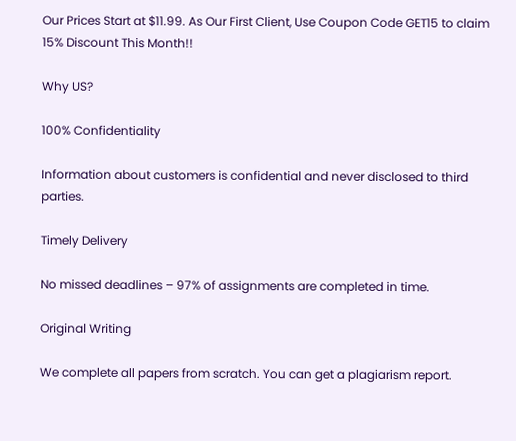Our Prices Start at $11.99. As Our First Client, Use Coupon Code GET15 to claim 15% Discount This Month!!

Why US?

100% Confidentiality

Information about customers is confidential and never disclosed to third parties.

Timely Delivery

No missed deadlines – 97% of assignments are completed in time.

Original Writing

We complete all papers from scratch. You can get a plagiarism report.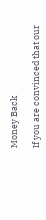Money Back

If you are convinced that our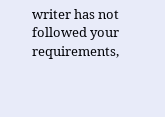writer has not followed your requirements,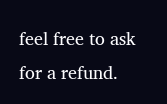feel free to ask for a refund.